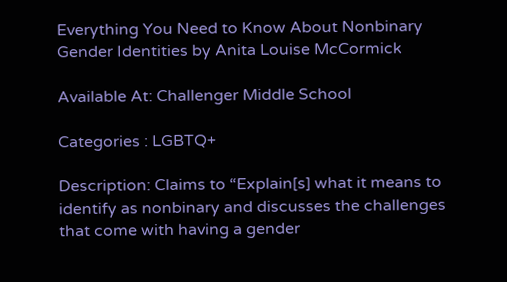Everything You Need to Know About Nonbinary Gender Identities by Anita Louise McCormick

Available At: Challenger Middle School

Categories : LGBTQ+

Description: Claims to “Explain[s] what it means to identify as nonbinary and discusses the challenges that come with having a gender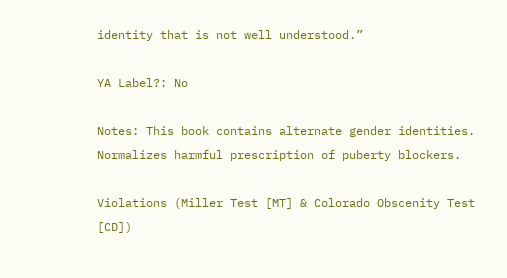identity that is not well understood.”

YA Label?: No

Notes: This book contains alternate gender identities. Normalizes harmful prescription of puberty blockers.

Violations (Miller Test [MT] & Colorado Obscenity Test [CD])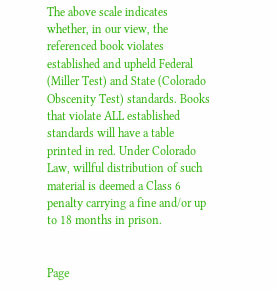The above scale indicates whether, in our view, the referenced book violates established and upheld Federal (Miller Test) and State (Colorado Obscenity Test) standards. Books that violate ALL established standards will have a table printed in red. Under Colorado Law, willful distribution of such material is deemed a Class 6 penalty carrying a fine and/or up to 18 months in prison.


Page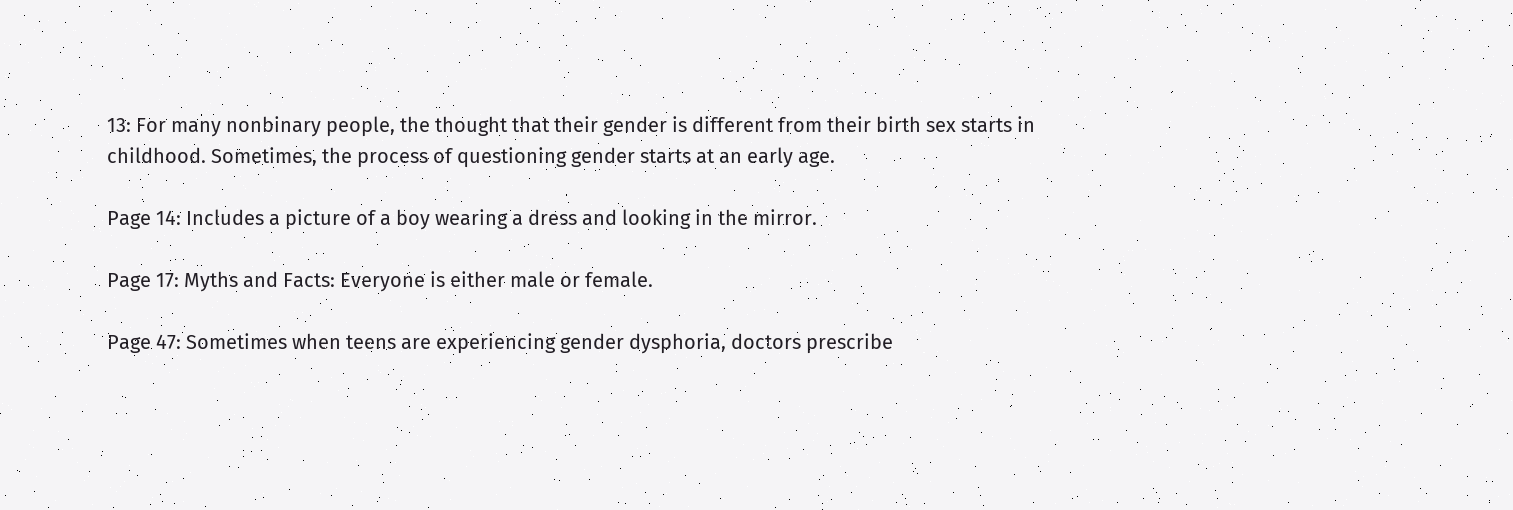13: For many nonbinary people, the thought that their gender is different from their birth sex starts in childhood. Sometimes, the process of questioning gender starts at an early age.

Page 14: Includes a picture of a boy wearing a dress and looking in the mirror.

Page 17: Myths and Facts: Everyone is either male or female.

Page 47: Sometimes when teens are experiencing gender dysphoria, doctors prescribe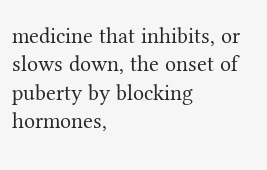medicine that inhibits, or slows down, the onset of puberty by blocking hormones,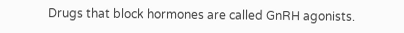Drugs that block hormones are called GnRH agonists.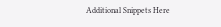Additional Snippets Here